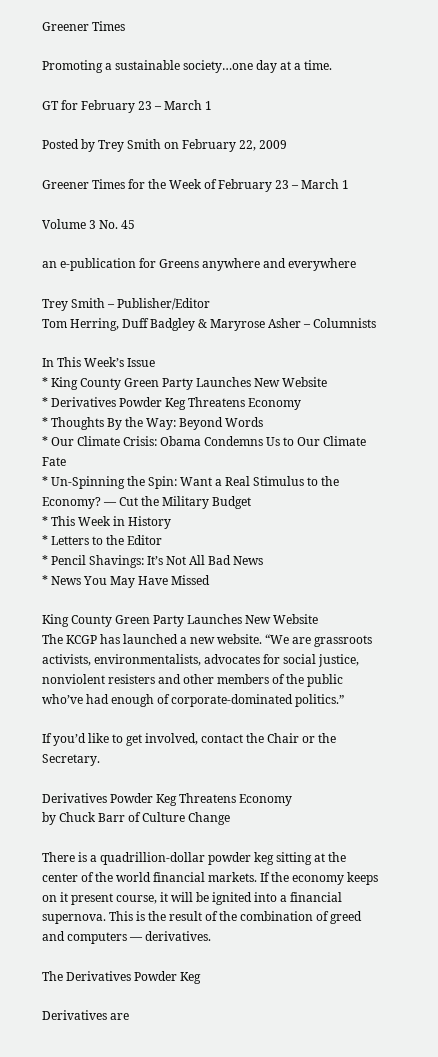Greener Times

Promoting a sustainable society…one day at a time.

GT for February 23 – March 1

Posted by Trey Smith on February 22, 2009

Greener Times for the Week of February 23 – March 1

Volume 3 No. 45

an e-publication for Greens anywhere and everywhere

Trey Smith – Publisher/Editor
Tom Herring, Duff Badgley & Maryrose Asher – Columnists

In This Week’s Issue
* King County Green Party Launches New Website
* Derivatives Powder Keg Threatens Economy
* Thoughts By the Way: Beyond Words
* Our Climate Crisis: Obama Condemns Us to Our Climate Fate
* Un-Spinning the Spin: Want a Real Stimulus to the Economy? — Cut the Military Budget
* This Week in History
* Letters to the Editor
* Pencil Shavings: It’s Not All Bad News
* News You May Have Missed

King County Green Party Launches New Website
The KCGP has launched a new website. “We are grassroots activists, environmentalists, advocates for social justice, nonviolent resisters and other members of the public who’ve had enough of corporate-dominated politics.”

If you’d like to get involved, contact the Chair or the Secretary.

Derivatives Powder Keg Threatens Economy
by Chuck Barr of Culture Change

There is a quadrillion-dollar powder keg sitting at the center of the world financial markets. If the economy keeps on it present course, it will be ignited into a financial supernova. This is the result of the combination of greed and computers — derivatives.

The Derivatives Powder Keg

Derivatives are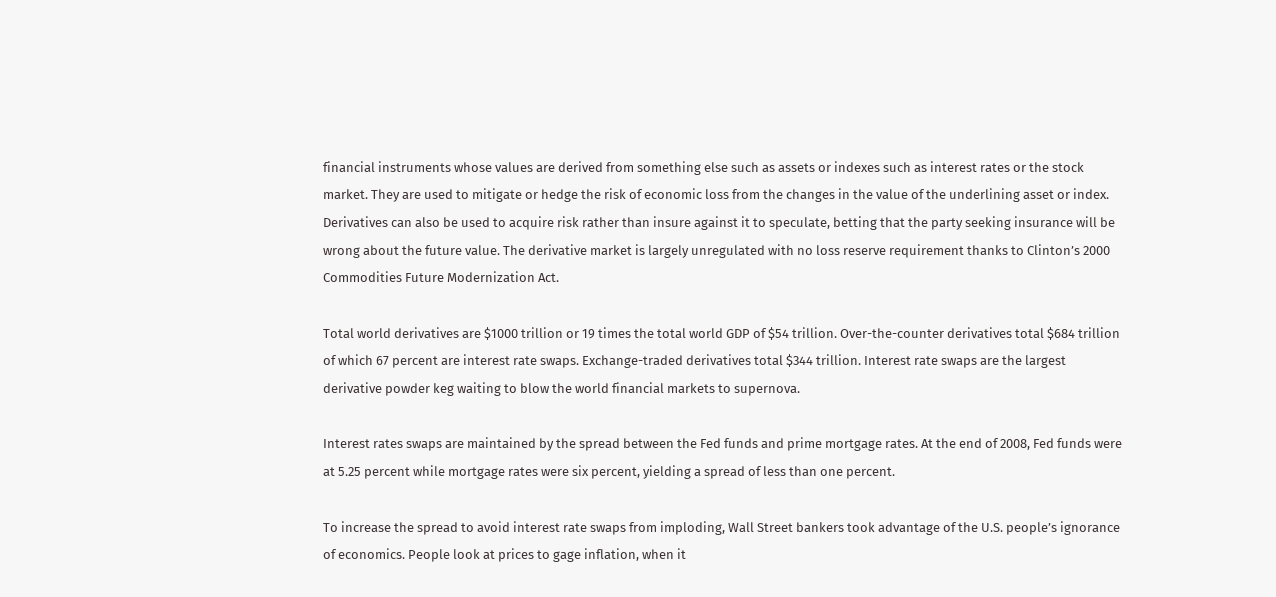financial instruments whose values are derived from something else such as assets or indexes such as interest rates or the stock market. They are used to mitigate or hedge the risk of economic loss from the changes in the value of the underlining asset or index. Derivatives can also be used to acquire risk rather than insure against it to speculate, betting that the party seeking insurance will be wrong about the future value. The derivative market is largely unregulated with no loss reserve requirement thanks to Clinton’s 2000 Commodities Future Modernization Act.

Total world derivatives are $1000 trillion or 19 times the total world GDP of $54 trillion. Over-the-counter derivatives total $684 trillion of which 67 percent are interest rate swaps. Exchange-traded derivatives total $344 trillion. Interest rate swaps are the largest derivative powder keg waiting to blow the world financial markets to supernova.

Interest rates swaps are maintained by the spread between the Fed funds and prime mortgage rates. At the end of 2008, Fed funds were at 5.25 percent while mortgage rates were six percent, yielding a spread of less than one percent.

To increase the spread to avoid interest rate swaps from imploding, Wall Street bankers took advantage of the U.S. people’s ignorance of economics. People look at prices to gage inflation, when it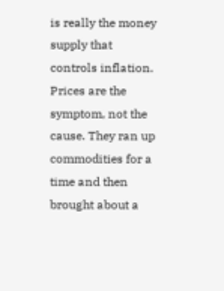is really the money supply that controls inflation. Prices are the symptom, not the cause. They ran up commodities for a time and then brought about a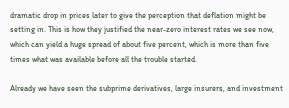dramatic drop in prices later to give the perception that deflation might be setting in. This is how they justified the near-zero interest rates we see now, which can yield a huge spread of about five percent, which is more than five times what was available before all the trouble started.

Already we have seen the subprime derivatives, large insurers, and investment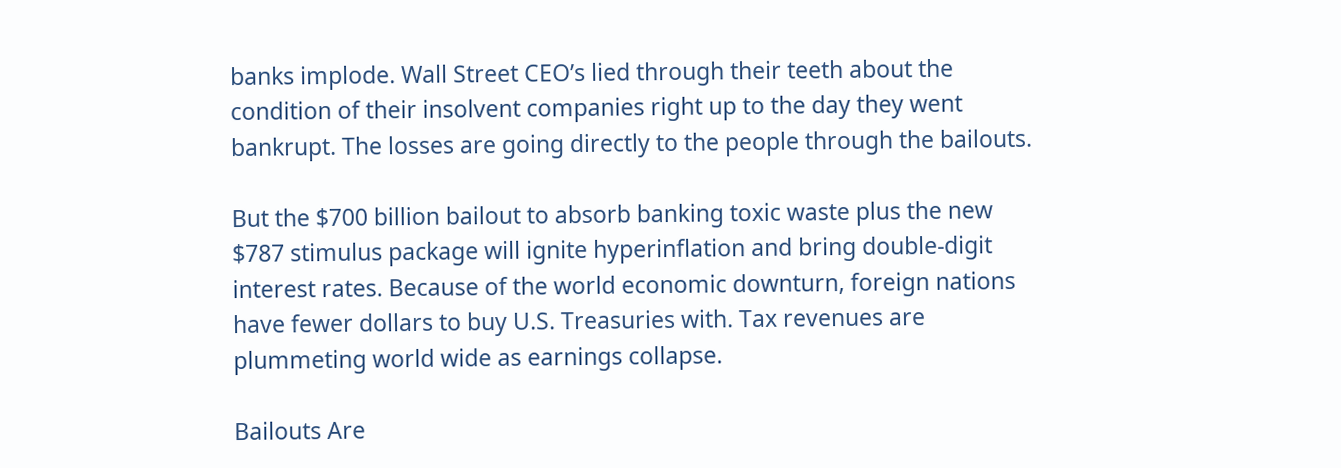banks implode. Wall Street CEO’s lied through their teeth about the condition of their insolvent companies right up to the day they went bankrupt. The losses are going directly to the people through the bailouts.

But the $700 billion bailout to absorb banking toxic waste plus the new $787 stimulus package will ignite hyperinflation and bring double-digit interest rates. Because of the world economic downturn, foreign nations have fewer dollars to buy U.S. Treasuries with. Tax revenues are plummeting world wide as earnings collapse.

Bailouts Are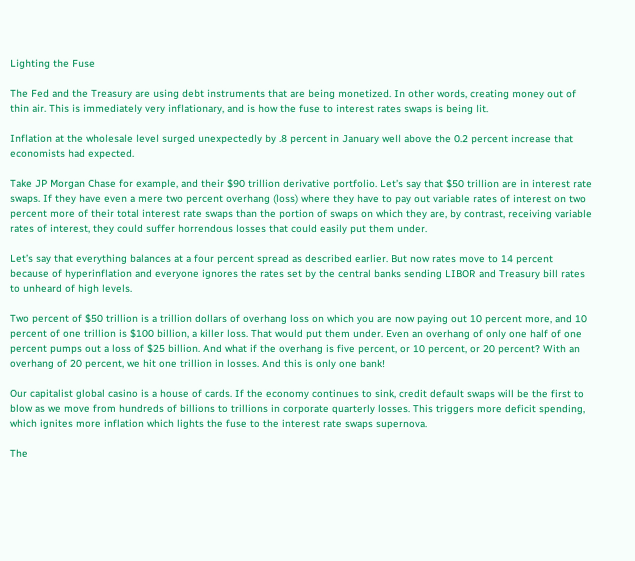Lighting the Fuse

The Fed and the Treasury are using debt instruments that are being monetized. In other words, creating money out of thin air. This is immediately very inflationary, and is how the fuse to interest rates swaps is being lit.

Inflation at the wholesale level surged unexpectedly by .8 percent in January well above the 0.2 percent increase that economists had expected.

Take JP Morgan Chase for example, and their $90 trillion derivative portfolio. Let’s say that $50 trillion are in interest rate swaps. If they have even a mere two percent overhang (loss) where they have to pay out variable rates of interest on two percent more of their total interest rate swaps than the portion of swaps on which they are, by contrast, receiving variable rates of interest, they could suffer horrendous losses that could easily put them under.

Let’s say that everything balances at a four percent spread as described earlier. But now rates move to 14 percent because of hyperinflation and everyone ignores the rates set by the central banks sending LIBOR and Treasury bill rates to unheard of high levels.

Two percent of $50 trillion is a trillion dollars of overhang loss on which you are now paying out 10 percent more, and 10 percent of one trillion is $100 billion, a killer loss. That would put them under. Even an overhang of only one half of one percent pumps out a loss of $25 billion. And what if the overhang is five percent, or 10 percent, or 20 percent? With an overhang of 20 percent, we hit one trillion in losses. And this is only one bank!

Our capitalist global casino is a house of cards. If the economy continues to sink, credit default swaps will be the first to blow as we move from hundreds of billions to trillions in corporate quarterly losses. This triggers more deficit spending, which ignites more inflation which lights the fuse to the interest rate swaps supernova.

The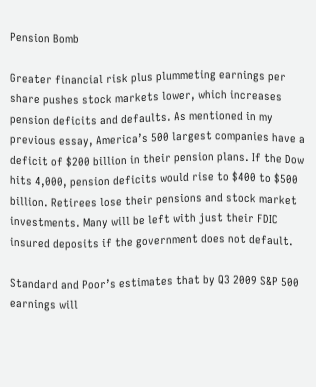Pension Bomb

Greater financial risk plus plummeting earnings per share pushes stock markets lower, which increases pension deficits and defaults. As mentioned in my previous essay, America’s 500 largest companies have a deficit of $200 billion in their pension plans. If the Dow hits 4,000, pension deficits would rise to $400 to $500 billion. Retirees lose their pensions and stock market investments. Many will be left with just their FDIC insured deposits if the government does not default.

Standard and Poor’s estimates that by Q3 2009 S&P 500 earnings will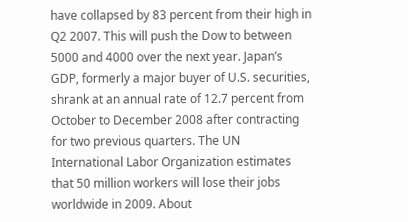have collapsed by 83 percent from their high in Q2 2007. This will push the Dow to between 5000 and 4000 over the next year. Japan’s GDP, formerly a major buyer of U.S. securities, shrank at an annual rate of 12.7 percent from October to December 2008 after contracting for two previous quarters. The UN International Labor Organization estimates that 50 million workers will lose their jobs worldwide in 2009. About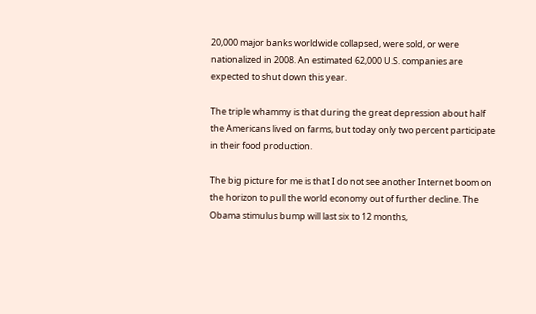20,000 major banks worldwide collapsed, were sold, or were nationalized in 2008. An estimated 62,000 U.S. companies are expected to shut down this year.

The triple whammy is that during the great depression about half the Americans lived on farms, but today only two percent participate in their food production.

The big picture for me is that I do not see another Internet boom on the horizon to pull the world economy out of further decline. The Obama stimulus bump will last six to 12 months,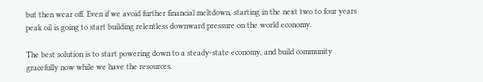but then wear off. Even if we avoid further financial meltdown, starting in the next two to four years peak oil is going to start building relentless downward pressure on the world economy.

The best solution is to start powering down to a steady-state economy, and build community gracefully now while we have the resources.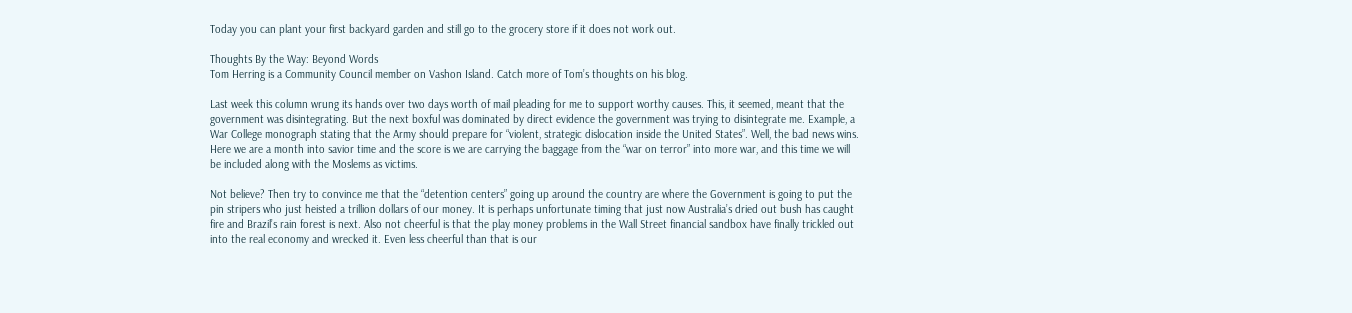Today you can plant your first backyard garden and still go to the grocery store if it does not work out.

Thoughts By the Way: Beyond Words
Tom Herring is a Community Council member on Vashon Island. Catch more of Tom’s thoughts on his blog.

Last week this column wrung its hands over two days worth of mail pleading for me to support worthy causes. This, it seemed, meant that the government was disintegrating. But the next boxful was dominated by direct evidence the government was trying to disintegrate me. Example, a War College monograph stating that the Army should prepare for “violent, strategic dislocation inside the United States”. Well, the bad news wins. Here we are a month into savior time and the score is we are carrying the baggage from the “war on terror” into more war, and this time we will be included along with the Moslems as victims.

Not believe? Then try to convince me that the “detention centers” going up around the country are where the Government is going to put the pin stripers who just heisted a trillion dollars of our money. It is perhaps unfortunate timing that just now Australia’s dried out bush has caught fire and Brazil’s rain forest is next. Also not cheerful is that the play money problems in the Wall Street financial sandbox have finally trickled out into the real economy and wrecked it. Even less cheerful than that is our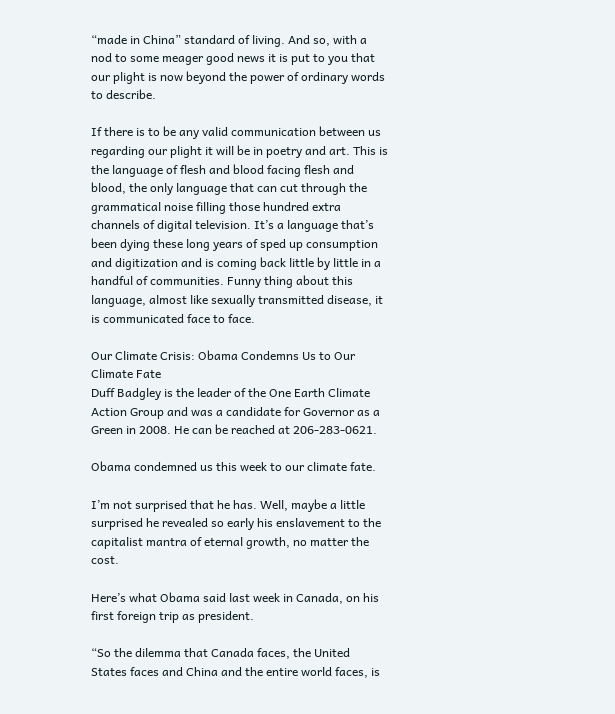“made in China” standard of living. And so, with a nod to some meager good news it is put to you that our plight is now beyond the power of ordinary words to describe.

If there is to be any valid communication between us regarding our plight it will be in poetry and art. This is the language of flesh and blood facing flesh and blood, the only language that can cut through the grammatical noise filling those hundred extra channels of digital television. It’s a language that’s been dying these long years of sped up consumption and digitization and is coming back little by little in a handful of communities. Funny thing about this language, almost like sexually transmitted disease, it is communicated face to face.

Our Climate Crisis: Obama Condemns Us to Our Climate Fate
Duff Badgley is the leader of the One Earth Climate Action Group and was a candidate for Governor as a Green in 2008. He can be reached at 206-283-0621.

Obama condemned us this week to our climate fate.

I’m not surprised that he has. Well, maybe a little surprised he revealed so early his enslavement to the capitalist mantra of eternal growth, no matter the cost.

Here’s what Obama said last week in Canada, on his first foreign trip as president.

“So the dilemma that Canada faces, the United States faces and China and the entire world faces, is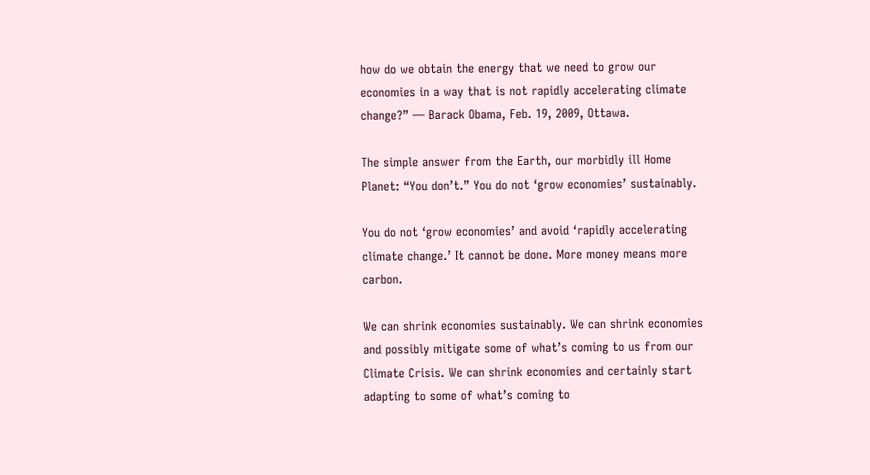how do we obtain the energy that we need to grow our economies in a way that is not rapidly accelerating climate change?” — Barack Obama, Feb. 19, 2009, Ottawa.

The simple answer from the Earth, our morbidly ill Home Planet: “You don’t.” You do not ‘grow economies’ sustainably.

You do not ‘grow economies’ and avoid ‘rapidly accelerating climate change.’ It cannot be done. More money means more carbon.

We can shrink economies sustainably. We can shrink economies and possibly mitigate some of what’s coming to us from our Climate Crisis. We can shrink economies and certainly start adapting to some of what’s coming to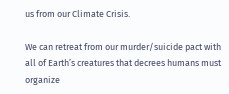us from our Climate Crisis.

We can retreat from our murder/suicide pact with all of Earth’s creatures that decrees humans must organize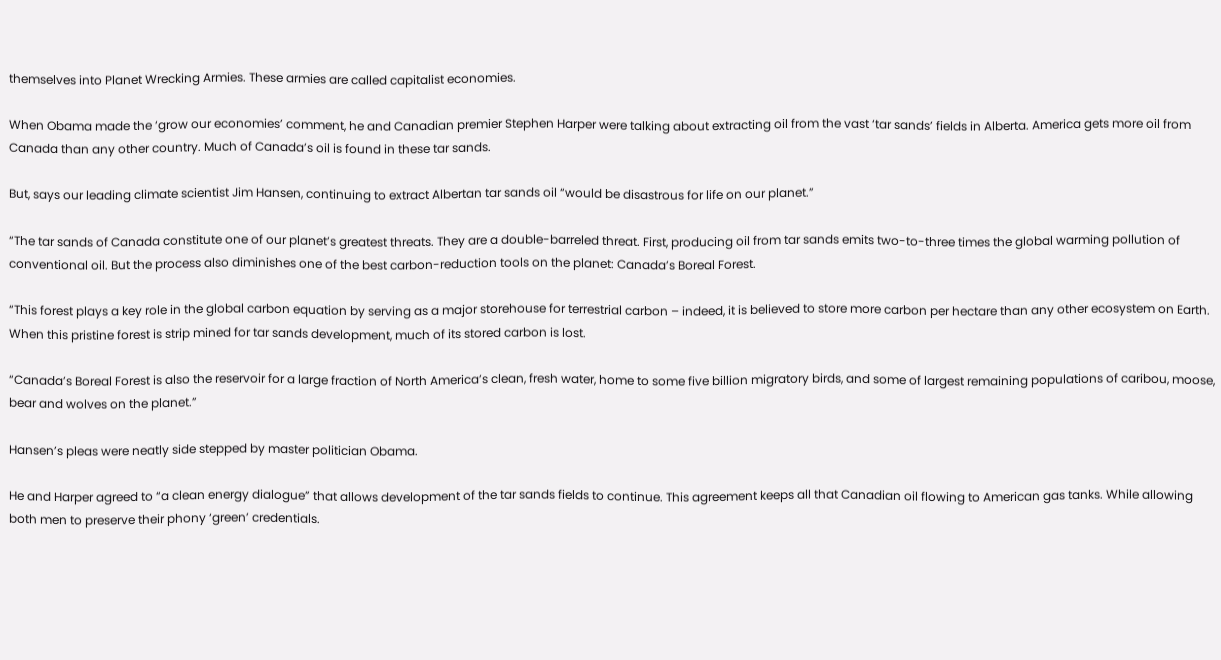themselves into Planet Wrecking Armies. These armies are called capitalist economies.

When Obama made the ‘grow our economies’ comment, he and Canadian premier Stephen Harper were talking about extracting oil from the vast ‘tar sands’ fields in Alberta. America gets more oil from Canada than any other country. Much of Canada’s oil is found in these tar sands.

But, says our leading climate scientist Jim Hansen, continuing to extract Albertan tar sands oil “would be disastrous for life on our planet.”

“The tar sands of Canada constitute one of our planet’s greatest threats. They are a double-barreled threat. First, producing oil from tar sands emits two-to-three times the global warming pollution of conventional oil. But the process also diminishes one of the best carbon-reduction tools on the planet: Canada’s Boreal Forest.

“This forest plays a key role in the global carbon equation by serving as a major storehouse for terrestrial carbon – indeed, it is believed to store more carbon per hectare than any other ecosystem on Earth. When this pristine forest is strip mined for tar sands development, much of its stored carbon is lost.

“Canada’s Boreal Forest is also the reservoir for a large fraction of North America’s clean, fresh water, home to some five billion migratory birds, and some of largest remaining populations of caribou, moose, bear and wolves on the planet.”

Hansen’s pleas were neatly side stepped by master politician Obama.

He and Harper agreed to “a clean energy dialogue” that allows development of the tar sands fields to continue. This agreement keeps all that Canadian oil flowing to American gas tanks. While allowing both men to preserve their phony ‘green’ credentials.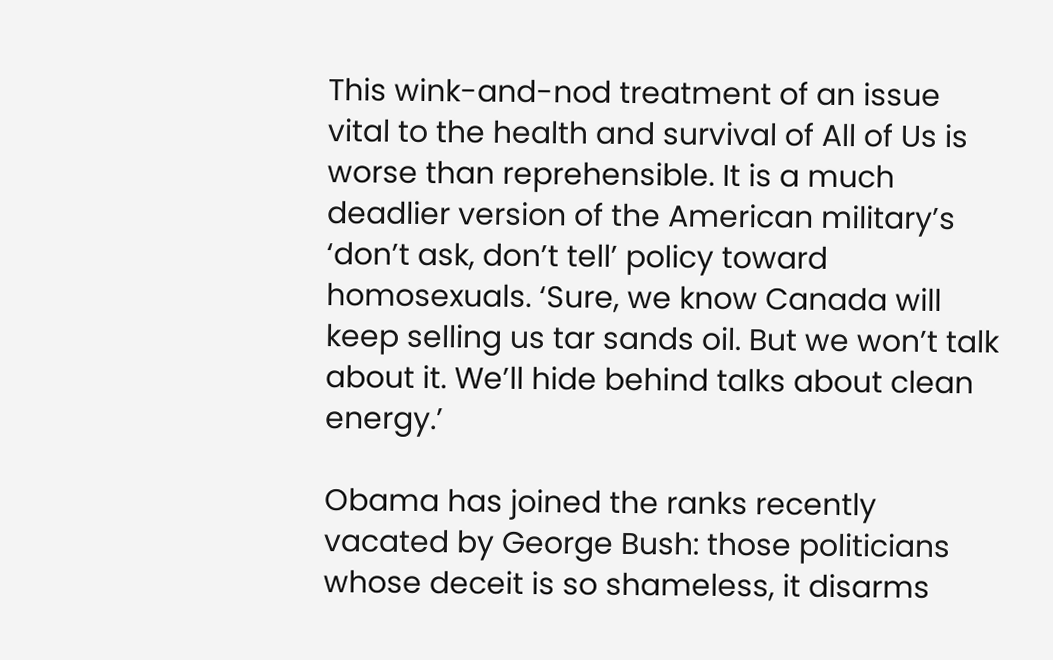This wink-and-nod treatment of an issue vital to the health and survival of All of Us is worse than reprehensible. It is a much deadlier version of the American military’s ‘don’t ask, don’t tell’ policy toward homosexuals. ‘Sure, we know Canada will keep selling us tar sands oil. But we won’t talk about it. We’ll hide behind talks about clean energy.’

Obama has joined the ranks recently vacated by George Bush: those politicians whose deceit is so shameless, it disarms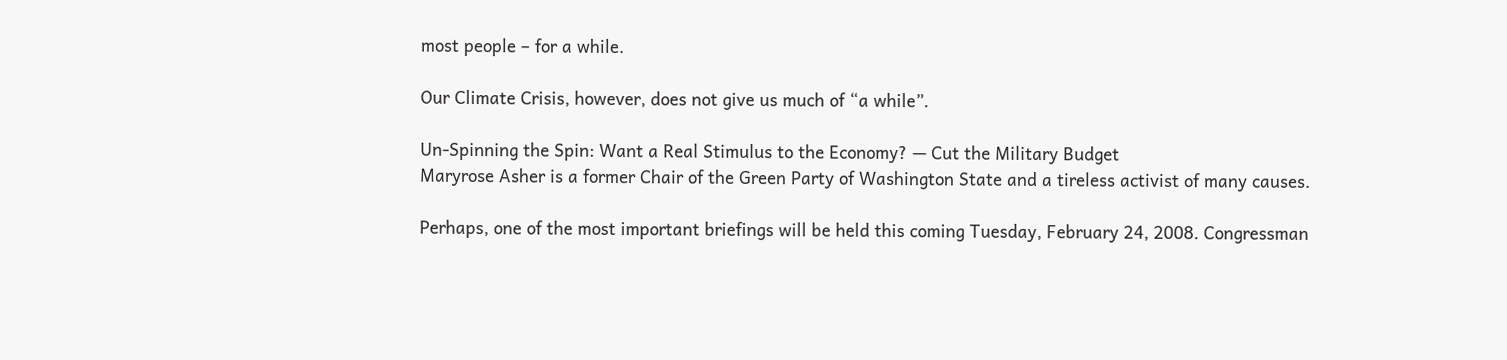most people – for a while.

Our Climate Crisis, however, does not give us much of “a while”.

Un-Spinning the Spin: Want a Real Stimulus to the Economy? — Cut the Military Budget
Maryrose Asher is a former Chair of the Green Party of Washington State and a tireless activist of many causes.

Perhaps, one of the most important briefings will be held this coming Tuesday, February 24, 2008. Congressman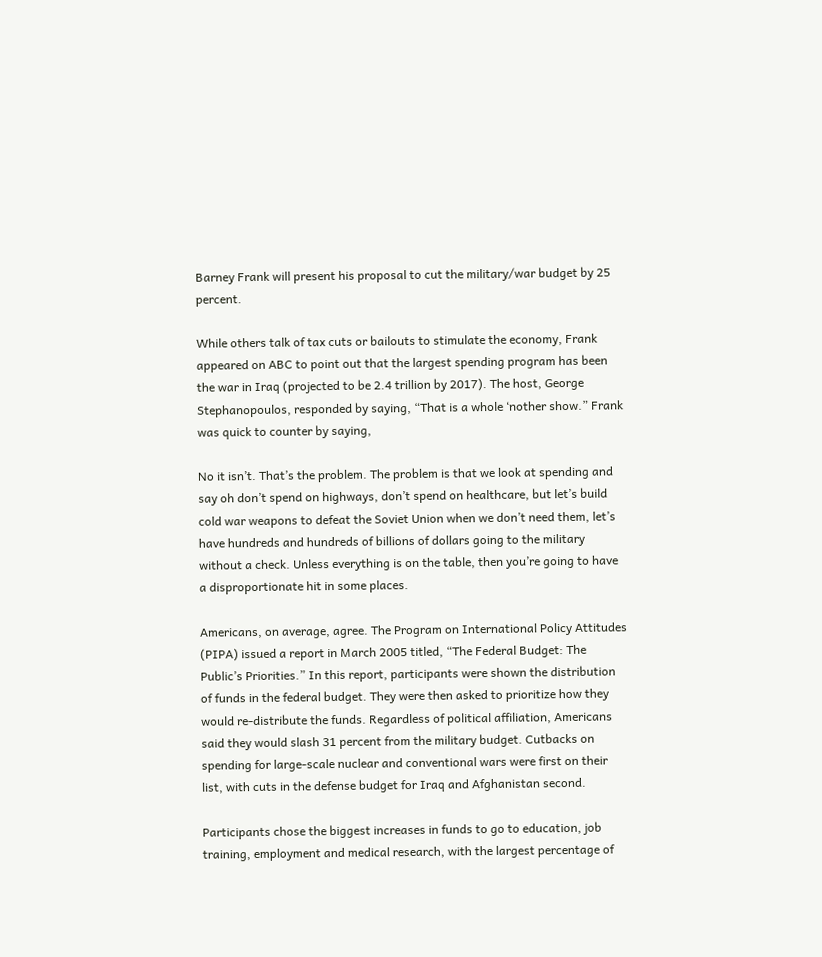Barney Frank will present his proposal to cut the military/war budget by 25 percent.

While others talk of tax cuts or bailouts to stimulate the economy, Frank appeared on ABC to point out that the largest spending program has been the war in Iraq (projected to be 2.4 trillion by 2017). The host, George Stephanopoulos, responded by saying, “That is a whole ‘nother show.” Frank was quick to counter by saying,

No it isn’t. That’s the problem. The problem is that we look at spending and say oh don’t spend on highways, don’t spend on healthcare, but let’s build cold war weapons to defeat the Soviet Union when we don’t need them, let’s have hundreds and hundreds of billions of dollars going to the military without a check. Unless everything is on the table, then you’re going to have a disproportionate hit in some places.

Americans, on average, agree. The Program on International Policy Attitudes (PIPA) issued a report in March 2005 titled, “The Federal Budget: The Public’s Priorities.” In this report, participants were shown the distribution of funds in the federal budget. They were then asked to prioritize how they would re-distribute the funds. Regardless of political affiliation, Americans said they would slash 31 percent from the military budget. Cutbacks on spending for large-scale nuclear and conventional wars were first on their list, with cuts in the defense budget for Iraq and Afghanistan second.

Participants chose the biggest increases in funds to go to education, job training, employment and medical research, with the largest percentage of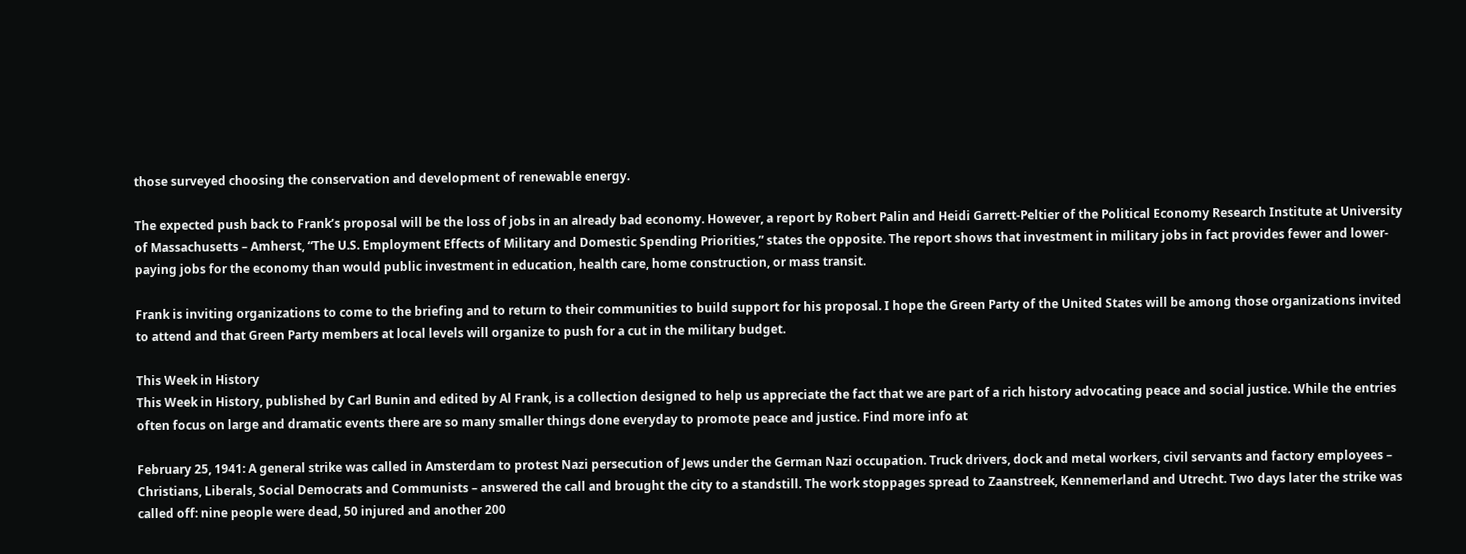those surveyed choosing the conservation and development of renewable energy.

The expected push back to Frank’s proposal will be the loss of jobs in an already bad economy. However, a report by Robert Palin and Heidi Garrett-Peltier of the Political Economy Research Institute at University of Massachusetts – Amherst, “The U.S. Employment Effects of Military and Domestic Spending Priorities,” states the opposite. The report shows that investment in military jobs in fact provides fewer and lower-paying jobs for the economy than would public investment in education, health care, home construction, or mass transit.

Frank is inviting organizations to come to the briefing and to return to their communities to build support for his proposal. I hope the Green Party of the United States will be among those organizations invited to attend and that Green Party members at local levels will organize to push for a cut in the military budget.

This Week in History
This Week in History, published by Carl Bunin and edited by Al Frank, is a collection designed to help us appreciate the fact that we are part of a rich history advocating peace and social justice. While the entries often focus on large and dramatic events there are so many smaller things done everyday to promote peace and justice. Find more info at

February 25, 1941: A general strike was called in Amsterdam to protest Nazi persecution of Jews under the German Nazi occupation. Truck drivers, dock and metal workers, civil servants and factory employees – Christians, Liberals, Social Democrats and Communists – answered the call and brought the city to a standstill. The work stoppages spread to Zaanstreek, Kennemerland and Utrecht. Two days later the strike was called off: nine people were dead, 50 injured and another 200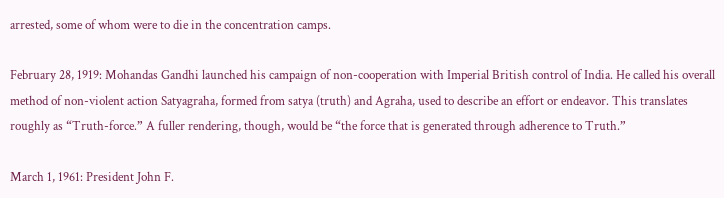arrested, some of whom were to die in the concentration camps.

February 28, 1919: Mohandas Gandhi launched his campaign of non-cooperation with Imperial British control of India. He called his overall method of non-violent action Satyagraha, formed from satya (truth) and Agraha, used to describe an effort or endeavor. This translates roughly as “Truth-force.” A fuller rendering, though, would be “the force that is generated through adherence to Truth.”

March 1, 1961: President John F.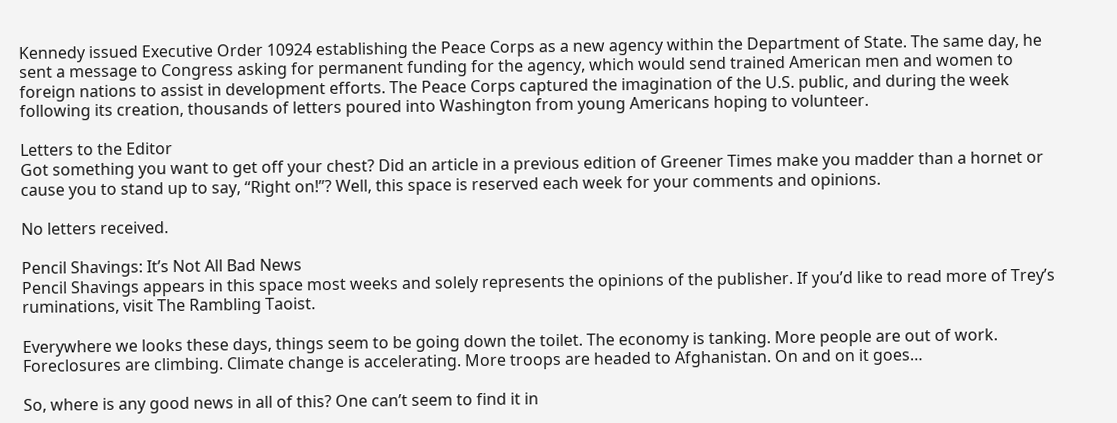Kennedy issued Executive Order 10924 establishing the Peace Corps as a new agency within the Department of State. The same day, he sent a message to Congress asking for permanent funding for the agency, which would send trained American men and women to foreign nations to assist in development efforts. The Peace Corps captured the imagination of the U.S. public, and during the week following its creation, thousands of letters poured into Washington from young Americans hoping to volunteer.

Letters to the Editor
Got something you want to get off your chest? Did an article in a previous edition of Greener Times make you madder than a hornet or cause you to stand up to say, “Right on!”? Well, this space is reserved each week for your comments and opinions.

No letters received.

Pencil Shavings: It’s Not All Bad News
Pencil Shavings appears in this space most weeks and solely represents the opinions of the publisher. If you’d like to read more of Trey’s ruminations, visit The Rambling Taoist.

Everywhere we looks these days, things seem to be going down the toilet. The economy is tanking. More people are out of work. Foreclosures are climbing. Climate change is accelerating. More troops are headed to Afghanistan. On and on it goes…

So, where is any good news in all of this? One can’t seem to find it in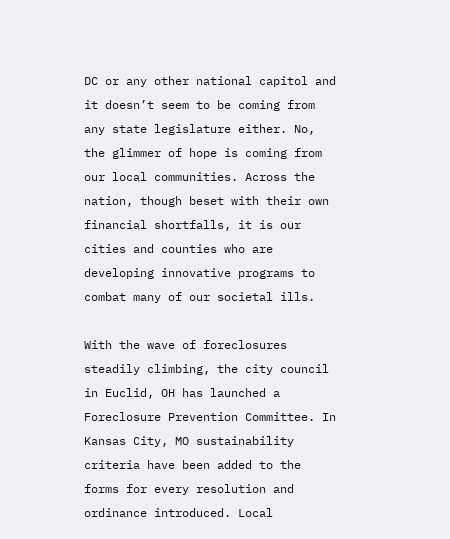DC or any other national capitol and it doesn’t seem to be coming from any state legislature either. No, the glimmer of hope is coming from our local communities. Across the nation, though beset with their own financial shortfalls, it is our cities and counties who are developing innovative programs to combat many of our societal ills.

With the wave of foreclosures steadily climbing, the city council in Euclid, OH has launched a Foreclosure Prevention Committee. In Kansas City, MO sustainability criteria have been added to the forms for every resolution and ordinance introduced. Local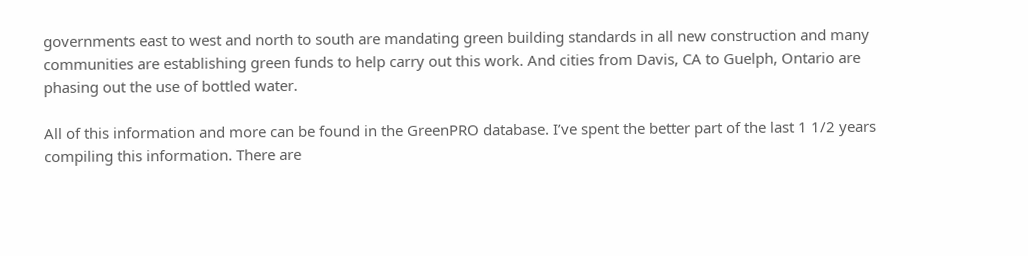governments east to west and north to south are mandating green building standards in all new construction and many communities are establishing green funds to help carry out this work. And cities from Davis, CA to Guelph, Ontario are phasing out the use of bottled water.

All of this information and more can be found in the GreenPRO database. I’ve spent the better part of the last 1 1/2 years compiling this information. There are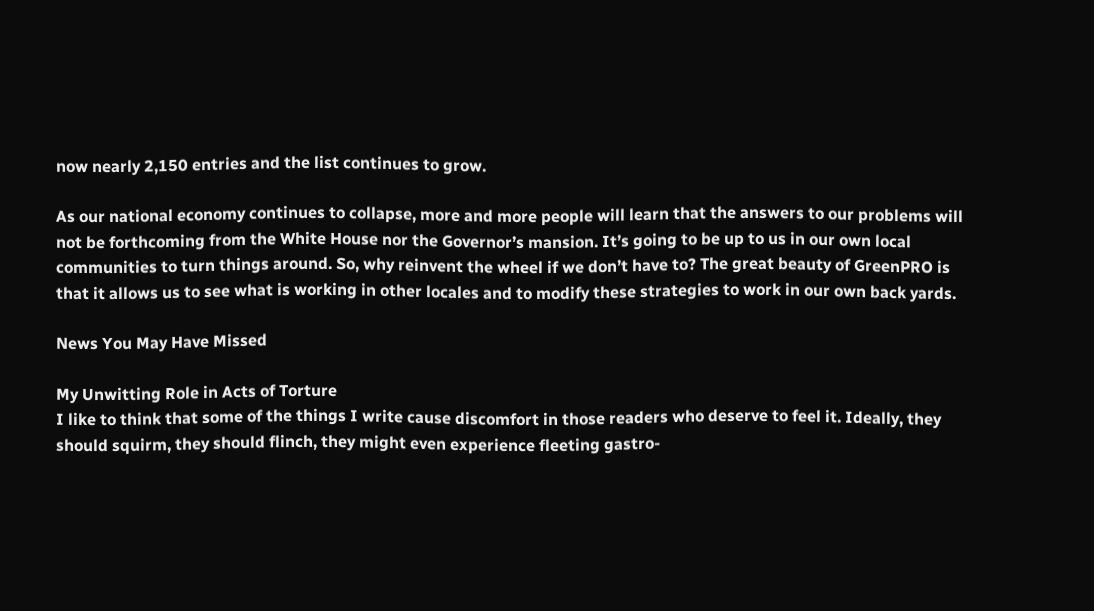now nearly 2,150 entries and the list continues to grow.

As our national economy continues to collapse, more and more people will learn that the answers to our problems will not be forthcoming from the White House nor the Governor’s mansion. It’s going to be up to us in our own local communities to turn things around. So, why reinvent the wheel if we don’t have to? The great beauty of GreenPRO is that it allows us to see what is working in other locales and to modify these strategies to work in our own back yards.

News You May Have Missed

My Unwitting Role in Acts of Torture
I like to think that some of the things I write cause discomfort in those readers who deserve to feel it. Ideally, they should squirm, they should flinch, they might even experience fleeting gastro-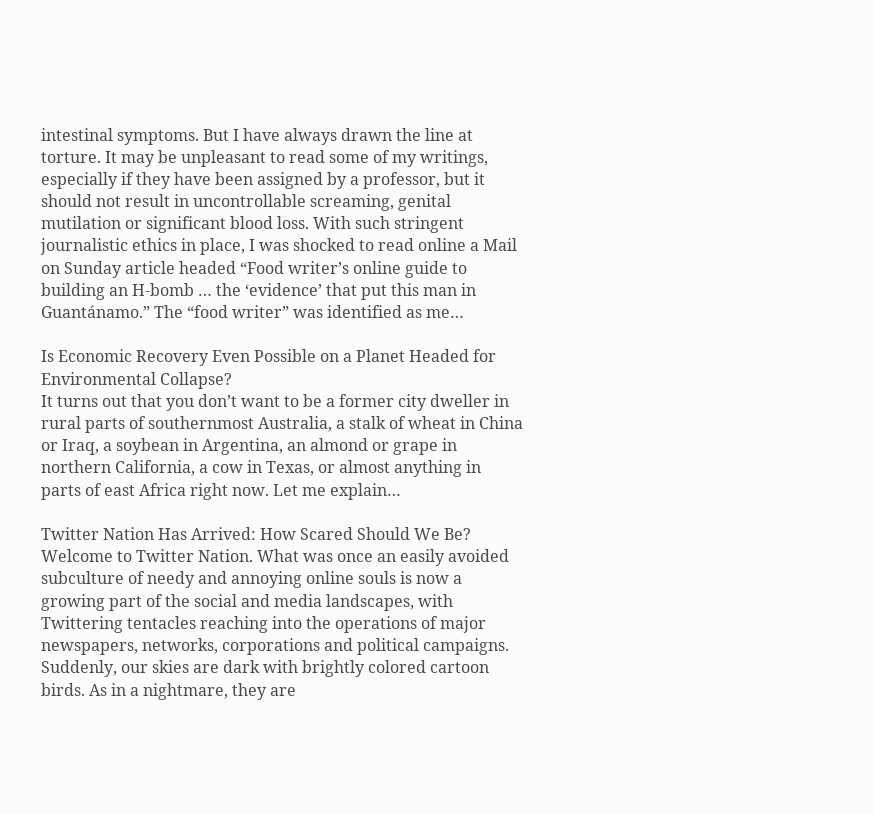intestinal symptoms. But I have always drawn the line at torture. It may be unpleasant to read some of my writings, especially if they have been assigned by a professor, but it should not result in uncontrollable screaming, genital mutilation or significant blood loss. With such stringent journalistic ethics in place, I was shocked to read online a Mail on Sunday article headed “Food writer’s online guide to building an H-bomb … the ‘evidence’ that put this man in Guantánamo.” The “food writer” was identified as me…

Is Economic Recovery Even Possible on a Planet Headed for Environmental Collapse?
It turns out that you don’t want to be a former city dweller in rural parts of southernmost Australia, a stalk of wheat in China or Iraq, a soybean in Argentina, an almond or grape in northern California, a cow in Texas, or almost anything in parts of east Africa right now. Let me explain…

Twitter Nation Has Arrived: How Scared Should We Be?
Welcome to Twitter Nation. What was once an easily avoided subculture of needy and annoying online souls is now a growing part of the social and media landscapes, with Twittering tentacles reaching into the operations of major newspapers, networks, corporations and political campaigns. Suddenly, our skies are dark with brightly colored cartoon birds. As in a nightmare, they are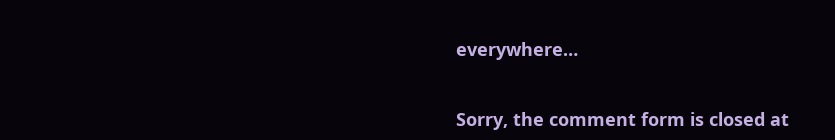everywhere…


Sorry, the comment form is closed at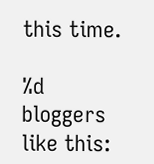this time.

%d bloggers like this: